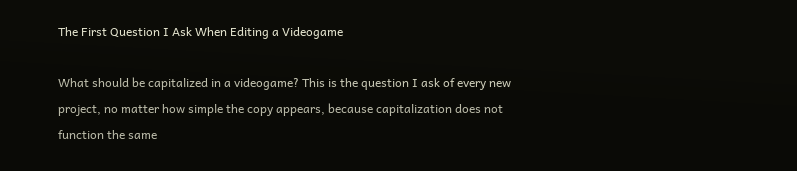The First Question I Ask When Editing a Videogame

What should be capitalized in a videogame? This is the question I ask of every new project, no matter how simple the copy appears, because capitalization does not function the same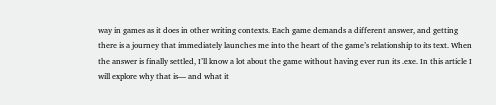way in games as it does in other writing contexts. Each game demands a different answer, and getting there is a journey that immediately launches me into the heart of the game’s relationship to its text. When the answer is finally settled, I’ll know a lot about the game without having ever run its .exe. In this article I will explore why that is— and what it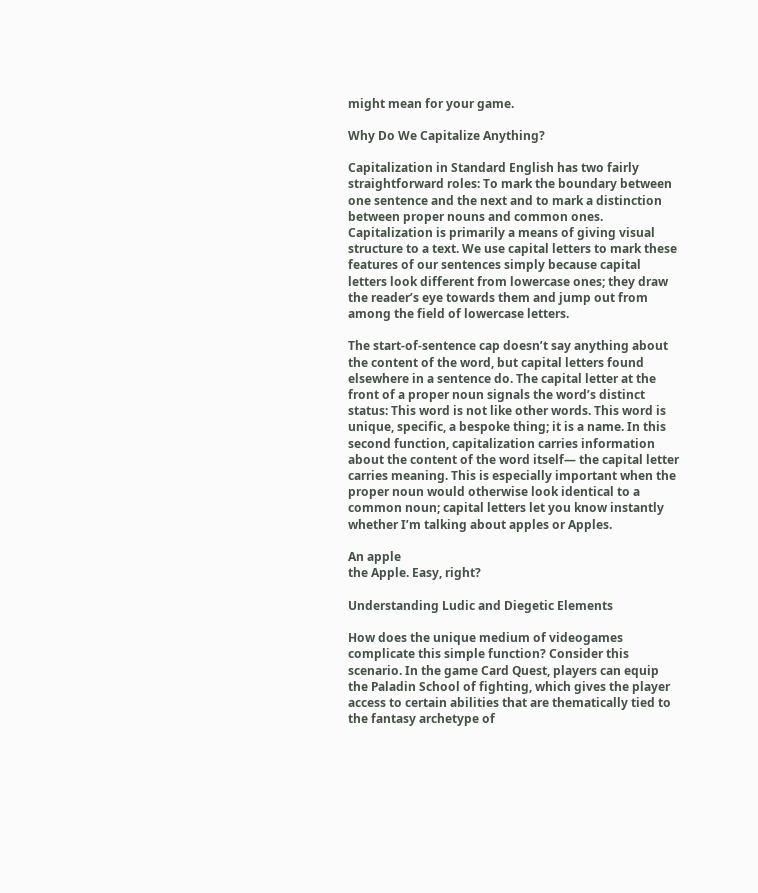might mean for your game.

Why Do We Capitalize Anything?

Capitalization in Standard English has two fairly straightforward roles: To mark the boundary between one sentence and the next and to mark a distinction between proper nouns and common ones. Capitalization is primarily a means of giving visual structure to a text. We use capital letters to mark these features of our sentences simply because capital letters look different from lowercase ones; they draw the reader’s eye towards them and jump out from among the field of lowercase letters.

The start-of-sentence cap doesn’t say anything about the content of the word, but capital letters found elsewhere in a sentence do. The capital letter at the front of a proper noun signals the word’s distinct status: This word is not like other words. This word is unique, specific, a bespoke thing; it is a name. In this second function, capitalization carries information about the content of the word itself— the capital letter carries meaning. This is especially important when the proper noun would otherwise look identical to a common noun; capital letters let you know instantly whether I’m talking about apples or Apples.

An apple
the Apple. Easy, right?

Understanding Ludic and Diegetic Elements

How does the unique medium of videogames complicate this simple function? Consider this scenario. In the game Card Quest, players can equip the Paladin School of fighting, which gives the player access to certain abilities that are thematically tied to the fantasy archetype of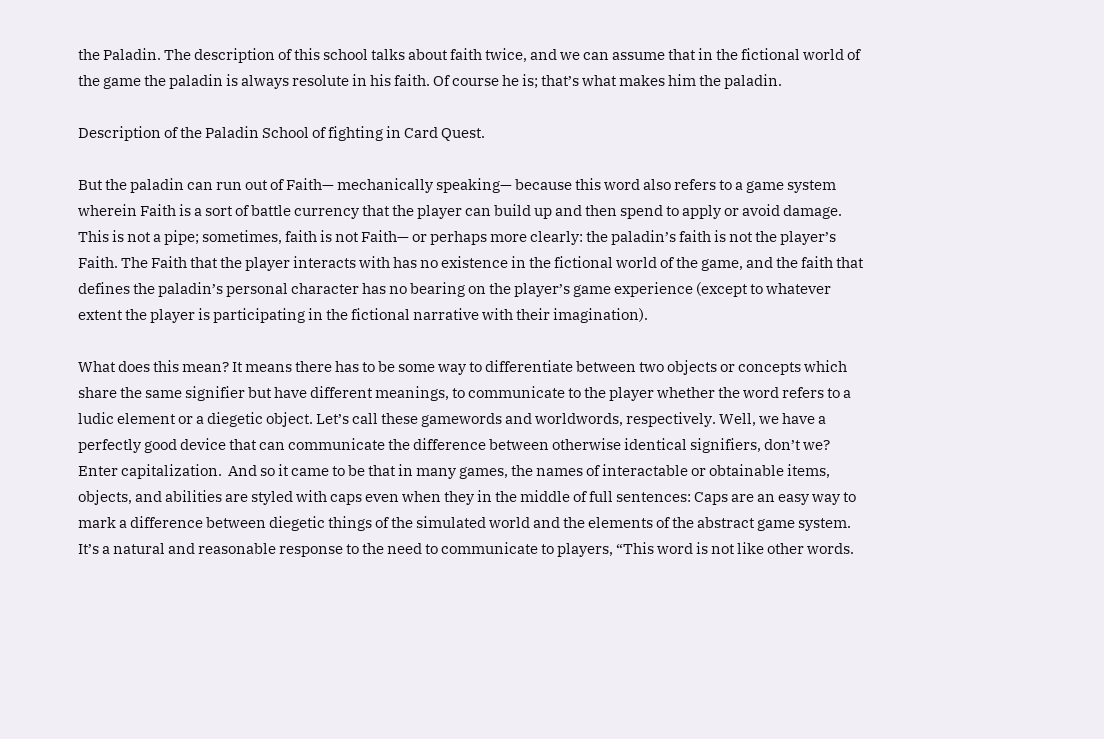the Paladin. The description of this school talks about faith twice, and we can assume that in the fictional world of the game the paladin is always resolute in his faith. Of course he is; that’s what makes him the paladin.

Description of the Paladin School of fighting in Card Quest.

But the paladin can run out of Faith— mechanically speaking— because this word also refers to a game system wherein Faith is a sort of battle currency that the player can build up and then spend to apply or avoid damage. This is not a pipe; sometimes, faith is not Faith— or perhaps more clearly: the paladin’s faith is not the player’s Faith. The Faith that the player interacts with has no existence in the fictional world of the game, and the faith that defines the paladin’s personal character has no bearing on the player’s game experience (except to whatever extent the player is participating in the fictional narrative with their imagination).

What does this mean? It means there has to be some way to differentiate between two objects or concepts which share the same signifier but have different meanings, to communicate to the player whether the word refers to a ludic element or a diegetic object. Let’s call these gamewords and worldwords, respectively. Well, we have a perfectly good device that can communicate the difference between otherwise identical signifiers, don’t we? Enter capitalization.  And so it came to be that in many games, the names of interactable or obtainable items, objects, and abilities are styled with caps even when they in the middle of full sentences: Caps are an easy way to mark a difference between diegetic things of the simulated world and the elements of the abstract game system. It’s a natural and reasonable response to the need to communicate to players, “This word is not like other words.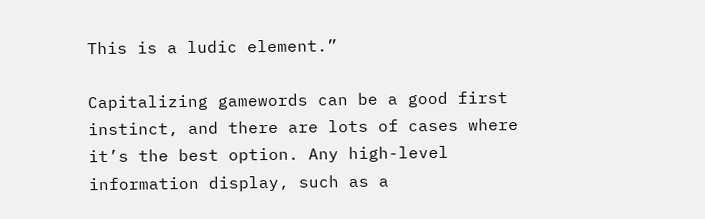This is a ludic element.”

Capitalizing gamewords can be a good first instinct, and there are lots of cases where it’s the best option. Any high-level information display, such as a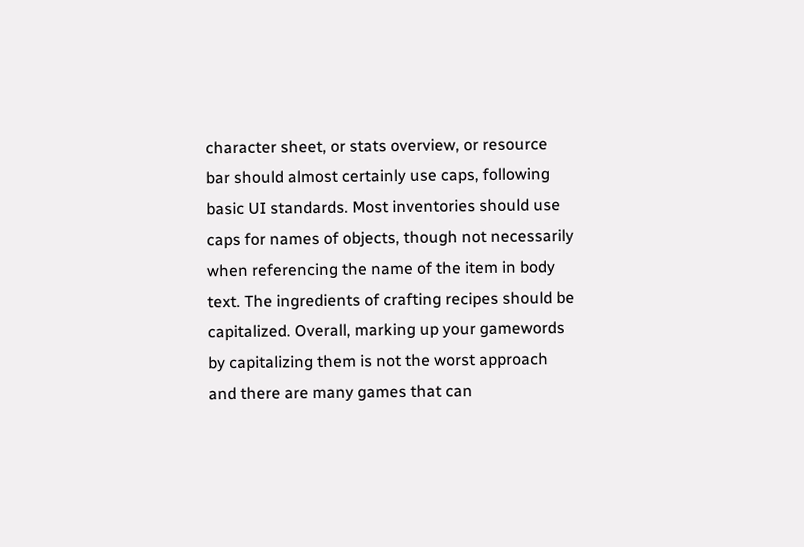character sheet, or stats overview, or resource bar should almost certainly use caps, following basic UI standards. Most inventories should use caps for names of objects, though not necessarily when referencing the name of the item in body text. The ingredients of crafting recipes should be capitalized. Overall, marking up your gamewords by capitalizing them is not the worst approach and there are many games that can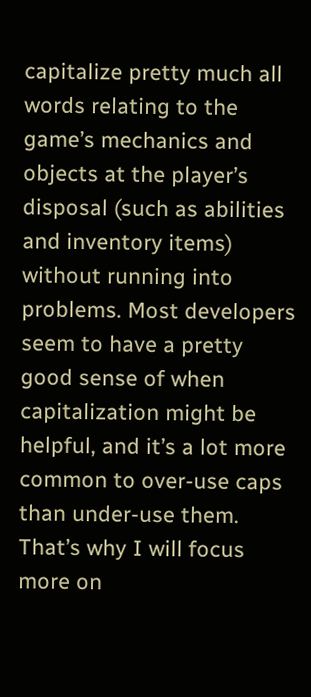capitalize pretty much all words relating to the game’s mechanics and objects at the player’s disposal (such as abilities and inventory items) without running into problems. Most developers seem to have a pretty good sense of when capitalization might be helpful, and it’s a lot more common to over-use caps than under-use them. That’s why I will focus more on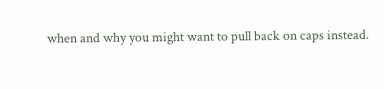when and why you might want to pull back on caps instead.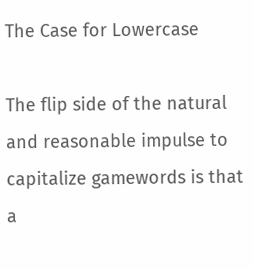The Case for Lowercase

The flip side of the natural and reasonable impulse to capitalize gamewords is that a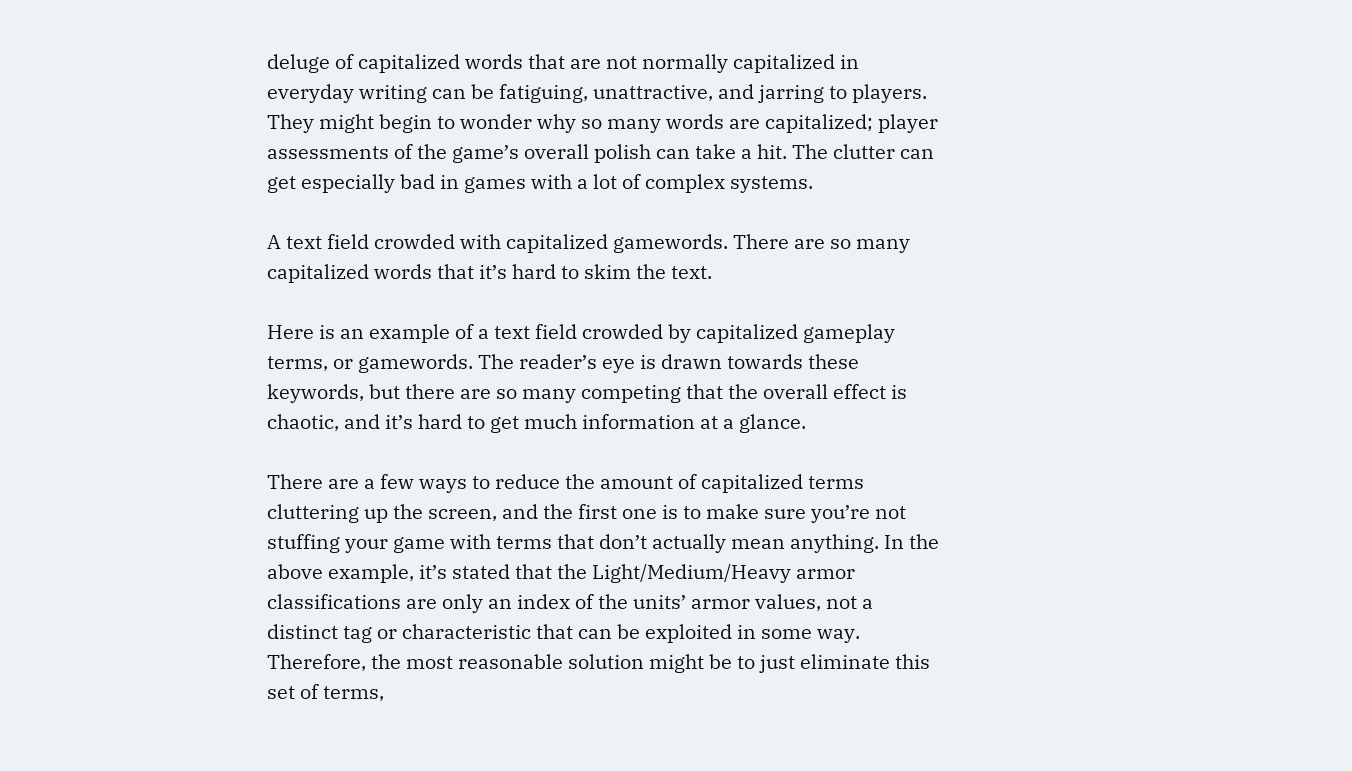deluge of capitalized words that are not normally capitalized in everyday writing can be fatiguing, unattractive, and jarring to players. They might begin to wonder why so many words are capitalized; player assessments of the game’s overall polish can take a hit. The clutter can get especially bad in games with a lot of complex systems.

A text field crowded with capitalized gamewords. There are so many capitalized words that it’s hard to skim the text.

Here is an example of a text field crowded by capitalized gameplay terms, or gamewords. The reader’s eye is drawn towards these keywords, but there are so many competing that the overall effect is chaotic, and it’s hard to get much information at a glance.

There are a few ways to reduce the amount of capitalized terms cluttering up the screen, and the first one is to make sure you’re not stuffing your game with terms that don’t actually mean anything. In the above example, it’s stated that the Light/Medium/Heavy armor classifications are only an index of the units’ armor values, not a distinct tag or characteristic that can be exploited in some way. Therefore, the most reasonable solution might be to just eliminate this set of terms,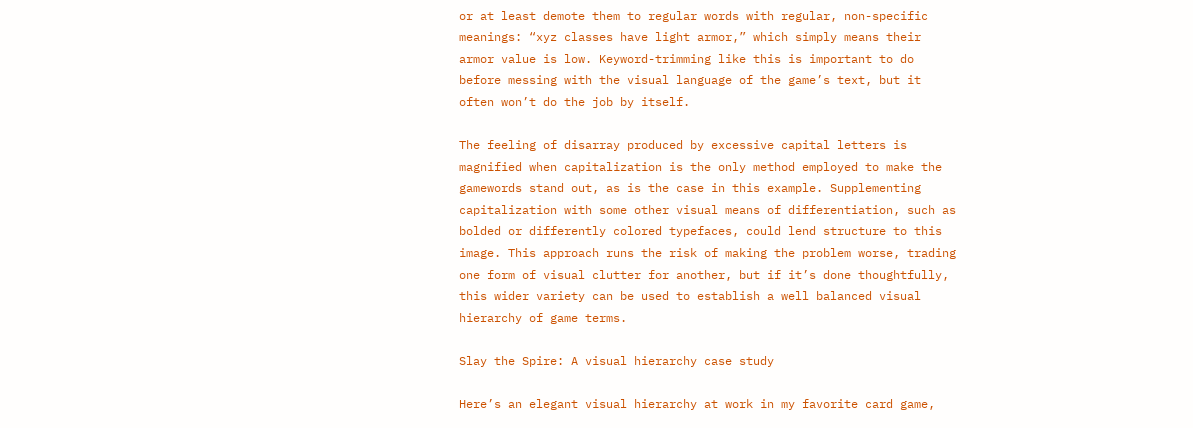or at least demote them to regular words with regular, non-specific meanings: “xyz classes have light armor,” which simply means their armor value is low. Keyword-trimming like this is important to do before messing with the visual language of the game’s text, but it often won’t do the job by itself.

The feeling of disarray produced by excessive capital letters is magnified when capitalization is the only method employed to make the gamewords stand out, as is the case in this example. Supplementing capitalization with some other visual means of differentiation, such as bolded or differently colored typefaces, could lend structure to this image. This approach runs the risk of making the problem worse, trading one form of visual clutter for another, but if it’s done thoughtfully, this wider variety can be used to establish a well balanced visual hierarchy of game terms.

Slay the Spire: A visual hierarchy case study

Here’s an elegant visual hierarchy at work in my favorite card game,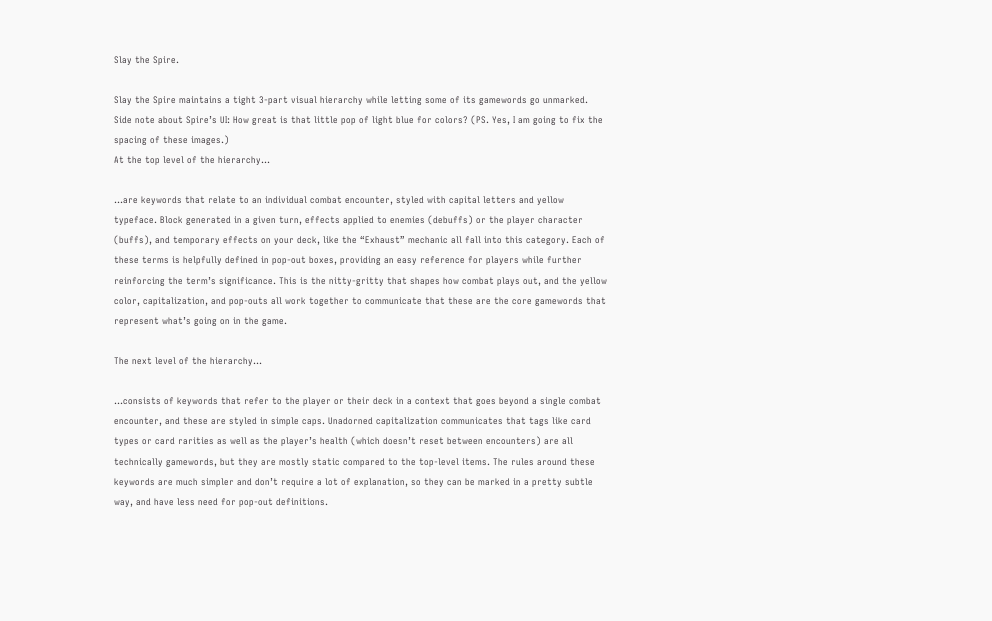Slay the Spire.

Slay the Spire maintains a tight 3-part visual hierarchy while letting some of its gamewords go unmarked.
Side note about Spire’s UI: How great is that little pop of light blue for colors? (PS. Yes, I am going to fix the spacing of these images.)
At the top level of the hierarchy…

…are keywords that relate to an individual combat encounter, styled with capital letters and yellow typeface. Block generated in a given turn, effects applied to enemies (debuffs) or the player character (buffs), and temporary effects on your deck, like the “Exhaust” mechanic all fall into this category. Each of these terms is helpfully defined in pop-out boxes, providing an easy reference for players while further reinforcing the term’s significance. This is the nitty-gritty that shapes how combat plays out, and the yellow color, capitalization, and pop-outs all work together to communicate that these are the core gamewords that represent what’s going on in the game.

The next level of the hierarchy…

…consists of keywords that refer to the player or their deck in a context that goes beyond a single combat encounter, and these are styled in simple caps. Unadorned capitalization communicates that tags like card types or card rarities as well as the player’s health (which doesn’t reset between encounters) are all technically gamewords, but they are mostly static compared to the top-level items. The rules around these keywords are much simpler and don’t require a lot of explanation, so they can be marked in a pretty subtle way, and have less need for pop-out definitions.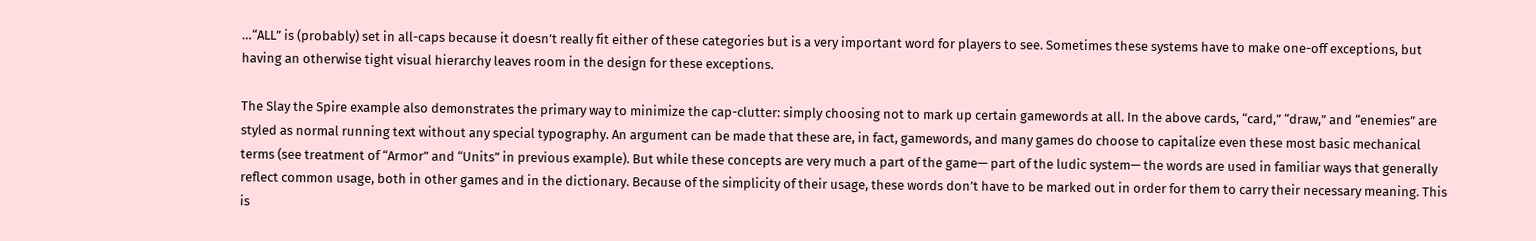…“ALL” is (probably) set in all-caps because it doesn’t really fit either of these categories but is a very important word for players to see. Sometimes these systems have to make one-off exceptions, but having an otherwise tight visual hierarchy leaves room in the design for these exceptions.

The Slay the Spire example also demonstrates the primary way to minimize the cap-clutter: simply choosing not to mark up certain gamewords at all. In the above cards, “card,” “draw,” and “enemies” are styled as normal running text without any special typography. An argument can be made that these are, in fact, gamewords, and many games do choose to capitalize even these most basic mechanical terms (see treatment of “Armor” and “Units” in previous example). But while these concepts are very much a part of the game— part of the ludic system— the words are used in familiar ways that generally reflect common usage, both in other games and in the dictionary. Because of the simplicity of their usage, these words don’t have to be marked out in order for them to carry their necessary meaning. This is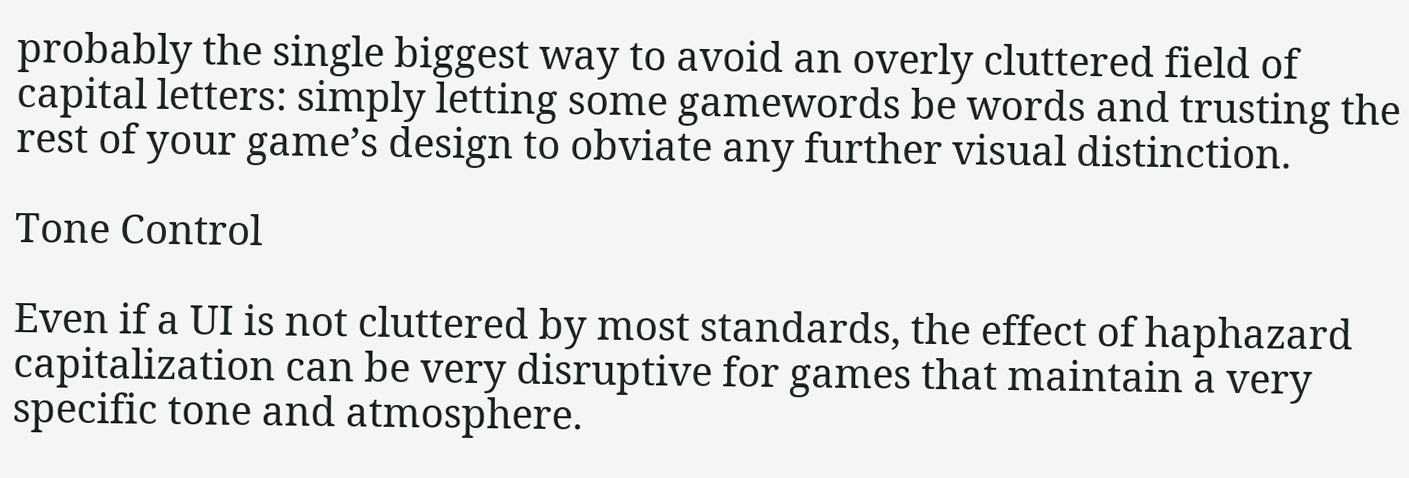probably the single biggest way to avoid an overly cluttered field of capital letters: simply letting some gamewords be words and trusting the rest of your game’s design to obviate any further visual distinction.

Tone Control

Even if a UI is not cluttered by most standards, the effect of haphazard capitalization can be very disruptive for games that maintain a very specific tone and atmosphere.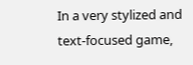In a very stylized and text-focused game,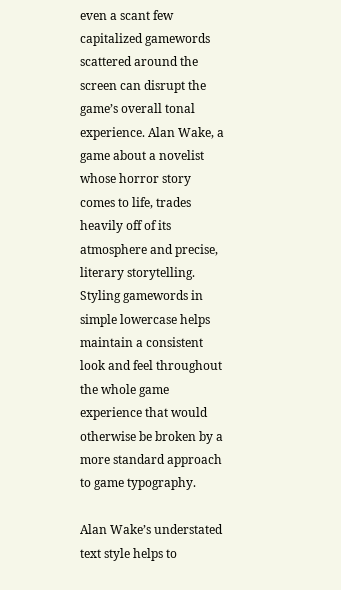even a scant few capitalized gamewords scattered around the screen can disrupt the game’s overall tonal experience. Alan Wake, a game about a novelist whose horror story comes to life, trades heavily off of its atmosphere and precise, literary storytelling. Styling gamewords in simple lowercase helps maintain a consistent look and feel throughout the whole game experience that would otherwise be broken by a more standard approach to game typography.

Alan Wake’s understated text style helps to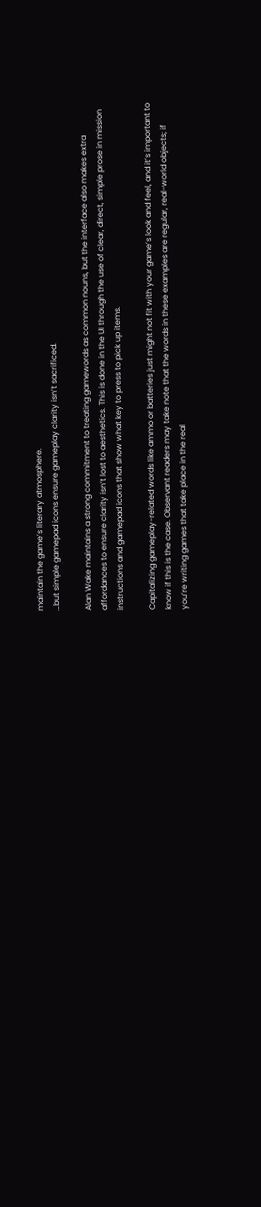maintain the game’s literary atmosphere.
…but simple gamepad icons ensure gameplay clarity isn’t sacrificed.

Alan Wake maintains a strong commitment to treating gamewords as common nouns, but the interface also makes extra affordances to ensure clarity isn’t lost to aesthetics. This is done in the UI through the use of clear, direct, simple prose in mission instructions and gamepad icons that show what key to press to pick up items.

Capitalizing gameplay-related words like ammo or batteries just might not fit with your game’s look and feel, and it’s important to know if this is the case. Observant readers may take note that the words in these examples are regular, real-world objects; if you’re writing games that take place in the real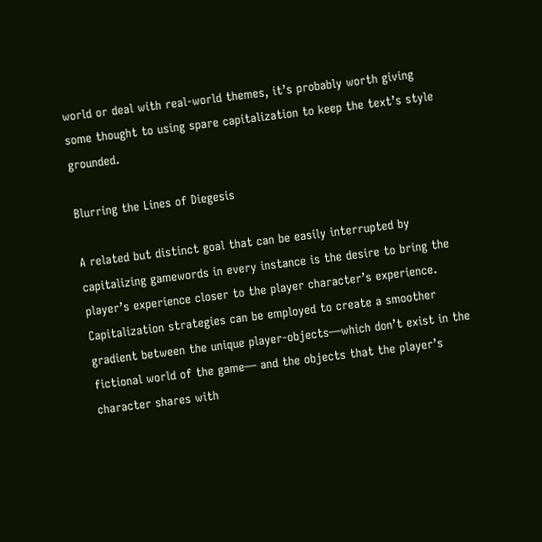world or deal with real-world themes, it’s probably worth giving some thought to using spare capitalization to keep the text’s style grounded.

Blurring the Lines of Diegesis

A related but distinct goal that can be easily interrupted by capitalizing gamewords in every instance is the desire to bring the player’s experience closer to the player character’s experience. Capitalization strategies can be employed to create a smoother gradient between the unique player-objects—which don’t exist in the fictional world of the game— and the objects that the player’s character shares with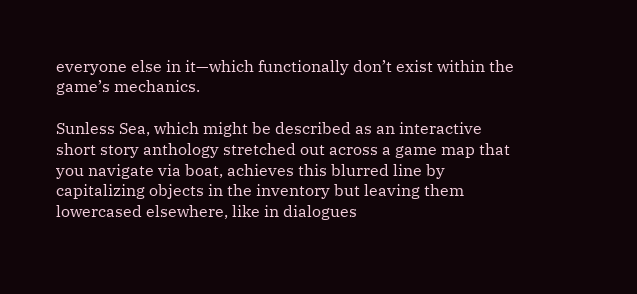everyone else in it—which functionally don’t exist within the game’s mechanics.

Sunless Sea, which might be described as an interactive short story anthology stretched out across a game map that you navigate via boat, achieves this blurred line by capitalizing objects in the inventory but leaving them lowercased elsewhere, like in dialogues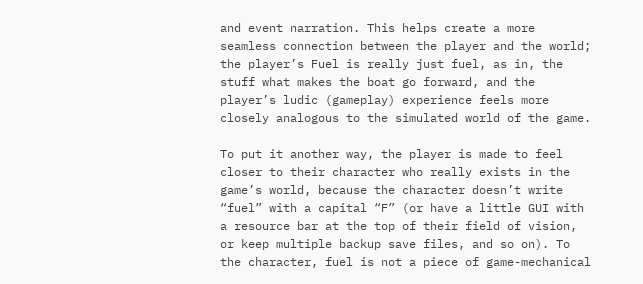and event narration. This helps create a more seamless connection between the player and the world; the player’s Fuel is really just fuel, as in, the stuff what makes the boat go forward, and the player’s ludic (gameplay) experience feels more closely analogous to the simulated world of the game.

To put it another way, the player is made to feel closer to their character who really exists in the game’s world, because the character doesn’t write “fuel” with a capital “F” (or have a little GUI with a resource bar at the top of their field of vision, or keep multiple backup save files, and so on). To the character, fuel is not a piece of game-mechanical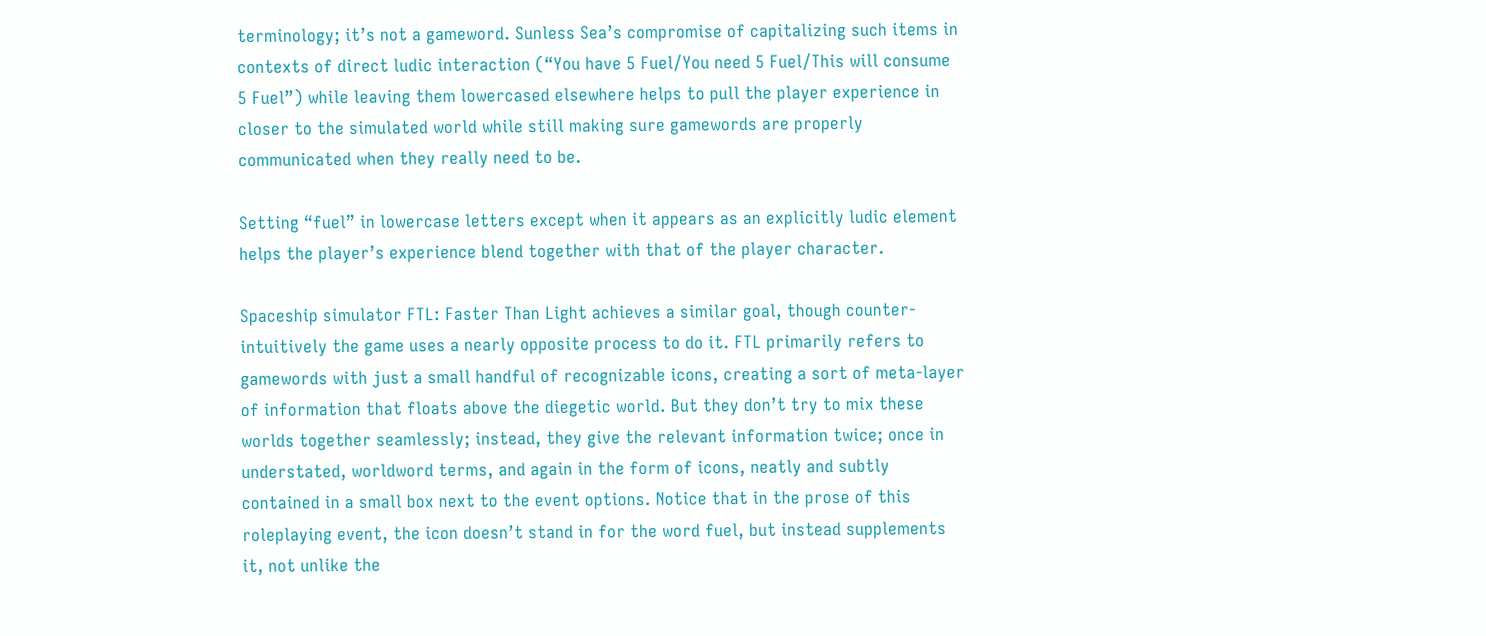terminology; it’s not a gameword. Sunless Sea’s compromise of capitalizing such items in contexts of direct ludic interaction (“You have 5 Fuel/You need 5 Fuel/This will consume 5 Fuel”) while leaving them lowercased elsewhere helps to pull the player experience in closer to the simulated world while still making sure gamewords are properly communicated when they really need to be.

Setting “fuel” in lowercase letters except when it appears as an explicitly ludic element helps the player’s experience blend together with that of the player character.

Spaceship simulator FTL: Faster Than Light achieves a similar goal, though counter-intuitively the game uses a nearly opposite process to do it. FTL primarily refers to gamewords with just a small handful of recognizable icons, creating a sort of meta-layer of information that floats above the diegetic world. But they don’t try to mix these worlds together seamlessly; instead, they give the relevant information twice; once in understated, worldword terms, and again in the form of icons, neatly and subtly contained in a small box next to the event options. Notice that in the prose of this roleplaying event, the icon doesn’t stand in for the word fuel, but instead supplements it, not unlike the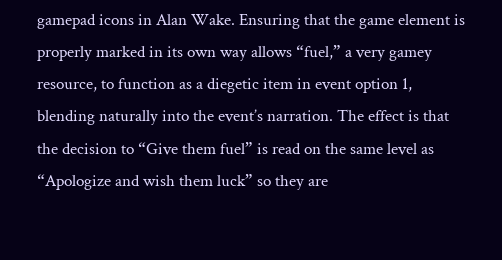gamepad icons in Alan Wake. Ensuring that the game element is properly marked in its own way allows “fuel,” a very gamey resource, to function as a diegetic item in event option 1, blending naturally into the event’s narration. The effect is that the decision to “Give them fuel” is read on the same level as “Apologize and wish them luck” so they are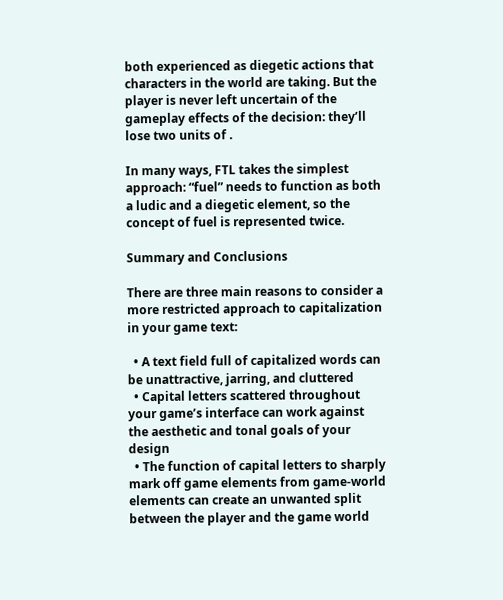both experienced as diegetic actions that characters in the world are taking. But the player is never left uncertain of the gameplay effects of the decision: they’ll lose two units of .

In many ways, FTL takes the simplest approach: “fuel” needs to function as both a ludic and a diegetic element, so the concept of fuel is represented twice.

Summary and Conclusions

There are three main reasons to consider a more restricted approach to capitalization in your game text:

  • A text field full of capitalized words can be unattractive, jarring, and cluttered
  • Capital letters scattered throughout your game’s interface can work against the aesthetic and tonal goals of your design
  • The function of capital letters to sharply mark off game elements from game-world elements can create an unwanted split between the player and the game world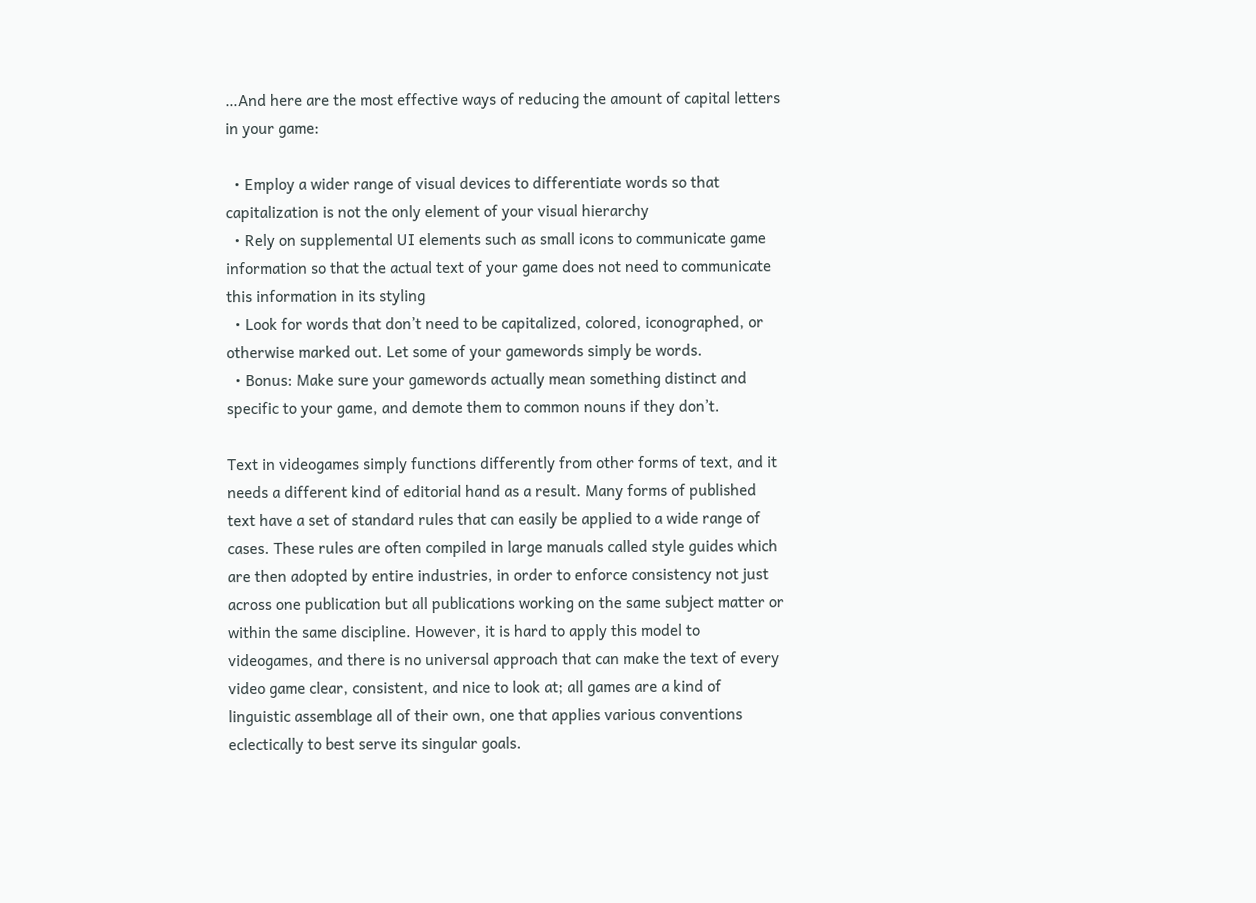…And here are the most effective ways of reducing the amount of capital letters in your game:

  • Employ a wider range of visual devices to differentiate words so that capitalization is not the only element of your visual hierarchy
  • Rely on supplemental UI elements such as small icons to communicate game information so that the actual text of your game does not need to communicate this information in its styling
  • Look for words that don’t need to be capitalized, colored, iconographed, or otherwise marked out. Let some of your gamewords simply be words.
  • Bonus: Make sure your gamewords actually mean something distinct and specific to your game, and demote them to common nouns if they don’t.

Text in videogames simply functions differently from other forms of text, and it needs a different kind of editorial hand as a result. Many forms of published text have a set of standard rules that can easily be applied to a wide range of cases. These rules are often compiled in large manuals called style guides which are then adopted by entire industries, in order to enforce consistency not just across one publication but all publications working on the same subject matter or within the same discipline. However, it is hard to apply this model to videogames, and there is no universal approach that can make the text of every video game clear, consistent, and nice to look at; all games are a kind of linguistic assemblage all of their own, one that applies various conventions eclectically to best serve its singular goals.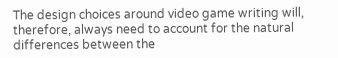The design choices around video game writing will, therefore, always need to account for the natural differences between the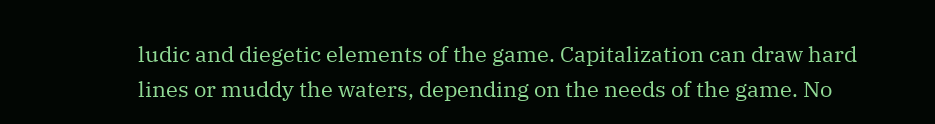ludic and diegetic elements of the game. Capitalization can draw hard lines or muddy the waters, depending on the needs of the game. No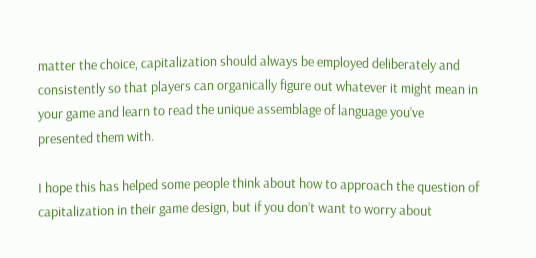matter the choice, capitalization should always be employed deliberately and consistently so that players can organically figure out whatever it might mean in your game and learn to read the unique assemblage of language you’ve presented them with.

I hope this has helped some people think about how to approach the question of capitalization in their game design, but if you don’t want to worry about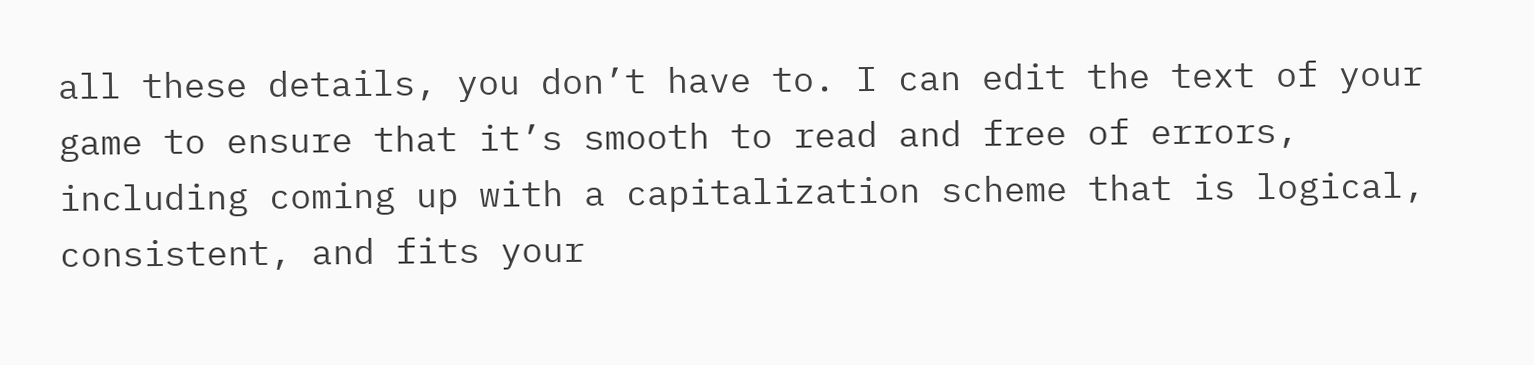all these details, you don’t have to. I can edit the text of your game to ensure that it’s smooth to read and free of errors, including coming up with a capitalization scheme that is logical, consistent, and fits your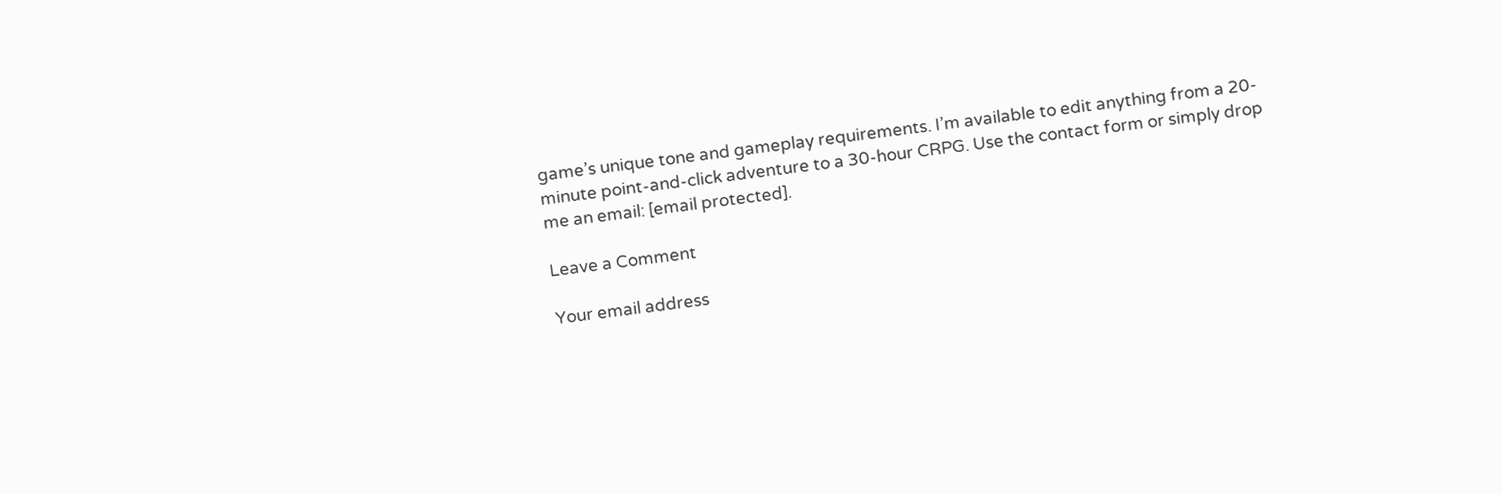game’s unique tone and gameplay requirements. I’m available to edit anything from a 20-minute point-and-click adventure to a 30-hour CRPG. Use the contact form or simply drop me an email: [email protected].

Leave a Comment

Your email address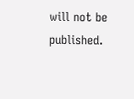will not be published.